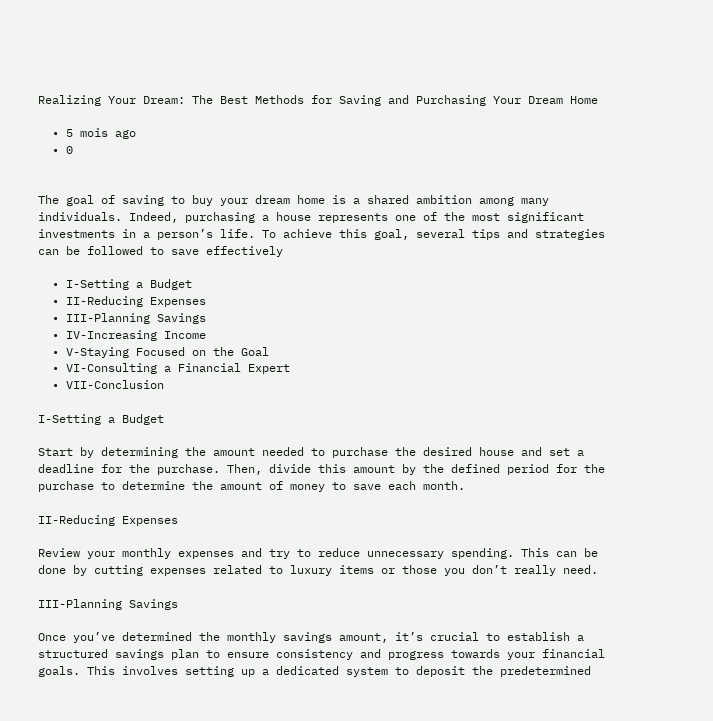Realizing Your Dream: The Best Methods for Saving and Purchasing Your Dream Home

  • 5 mois ago
  • 0


The goal of saving to buy your dream home is a shared ambition among many individuals. Indeed, purchasing a house represents one of the most significant investments in a person’s life. To achieve this goal, several tips and strategies can be followed to save effectively

  • I-Setting a Budget
  • II-Reducing Expenses
  • III-Planning Savings
  • IV-Increasing Income
  • V-Staying Focused on the Goal
  • VI-Consulting a Financial Expert
  • VII-Conclusion

I-Setting a Budget

Start by determining the amount needed to purchase the desired house and set a deadline for the purchase. Then, divide this amount by the defined period for the purchase to determine the amount of money to save each month.

II-Reducing Expenses

Review your monthly expenses and try to reduce unnecessary spending. This can be done by cutting expenses related to luxury items or those you don’t really need.

III-Planning Savings

Once you’ve determined the monthly savings amount, it’s crucial to establish a structured savings plan to ensure consistency and progress towards your financial goals. This involves setting up a dedicated system to deposit the predetermined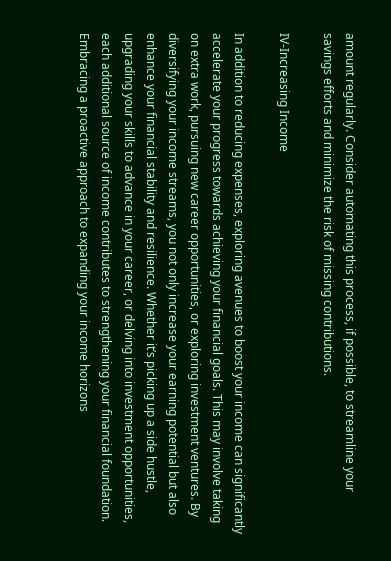amount regularly. Consider automating this process, if possible, to streamline your savings efforts and minimize the risk of missing contributions.

IV-Increasing Income

In addition to reducing expenses, exploring avenues to boost your income can significantly accelerate your progress towards achieving your financial goals. This may involve taking on extra work, pursuing new career opportunities, or exploring investment ventures. By diversifying your income streams, you not only increase your earning potential but also enhance your financial stability and resilience. Whether it’s picking up a side hustle, upgrading your skills to advance in your career, or delving into investment opportunities, each additional source of income contributes to strengthening your financial foundation. Embracing a proactive approach to expanding your income horizons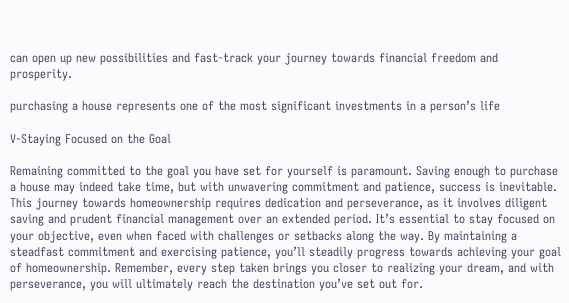can open up new possibilities and fast-track your journey towards financial freedom and prosperity.

purchasing a house represents one of the most significant investments in a person’s life

V-Staying Focused on the Goal

Remaining committed to the goal you have set for yourself is paramount. Saving enough to purchase a house may indeed take time, but with unwavering commitment and patience, success is inevitable. This journey towards homeownership requires dedication and perseverance, as it involves diligent saving and prudent financial management over an extended period. It’s essential to stay focused on your objective, even when faced with challenges or setbacks along the way. By maintaining a steadfast commitment and exercising patience, you’ll steadily progress towards achieving your goal of homeownership. Remember, every step taken brings you closer to realizing your dream, and with perseverance, you will ultimately reach the destination you’ve set out for.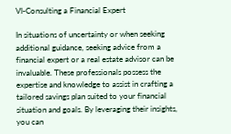VI-Consulting a Financial Expert

In situations of uncertainty or when seeking additional guidance, seeking advice from a financial expert or a real estate advisor can be invaluable. These professionals possess the expertise and knowledge to assist in crafting a tailored savings plan suited to your financial situation and goals. By leveraging their insights, you can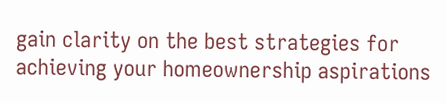gain clarity on the best strategies for achieving your homeownership aspirations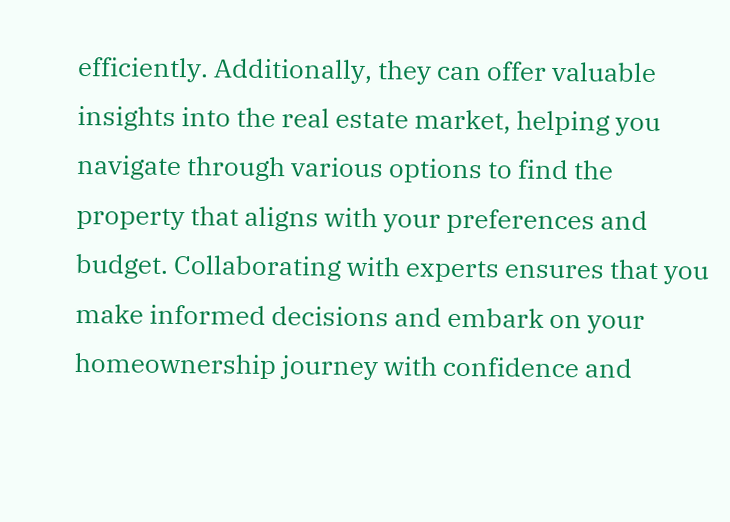efficiently. Additionally, they can offer valuable insights into the real estate market, helping you navigate through various options to find the property that aligns with your preferences and budget. Collaborating with experts ensures that you make informed decisions and embark on your homeownership journey with confidence and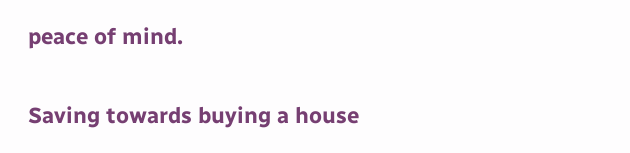peace of mind.


Saving towards buying a house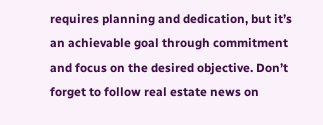requires planning and dedication, but it’s an achievable goal through commitment and focus on the desired objective. Don’t forget to follow real estate news on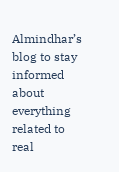Almindhar’s blog to stay informed about everything related to real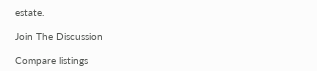estate.

Join The Discussion

Compare listings